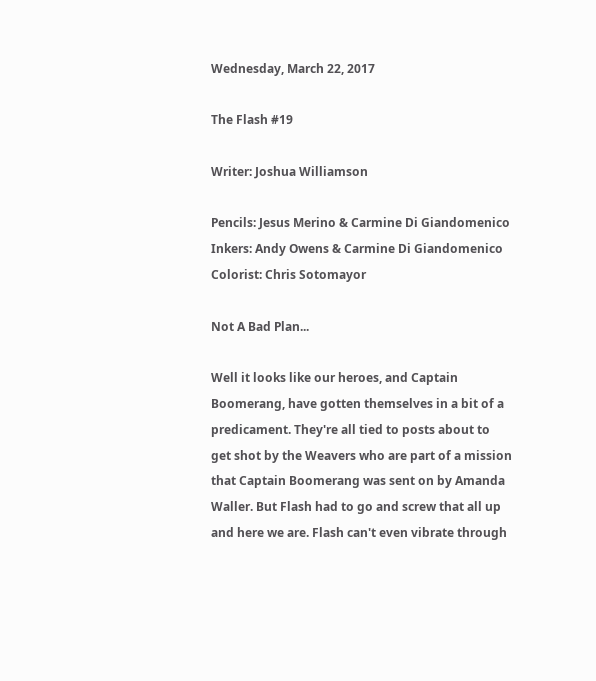Wednesday, March 22, 2017

The Flash #19

Writer: Joshua Williamson

Pencils: Jesus Merino & Carmine Di Giandomenico
Inkers: Andy Owens & Carmine Di Giandomenico
Colorist: Chris Sotomayor

Not A Bad Plan...

Well it looks like our heroes, and Captain Boomerang, have gotten themselves in a bit of a predicament. They're all tied to posts about to get shot by the Weavers who are part of a mission that Captain Boomerang was sent on by Amanda Waller. But Flash had to go and screw that all up and here we are. Flash can't even vibrate through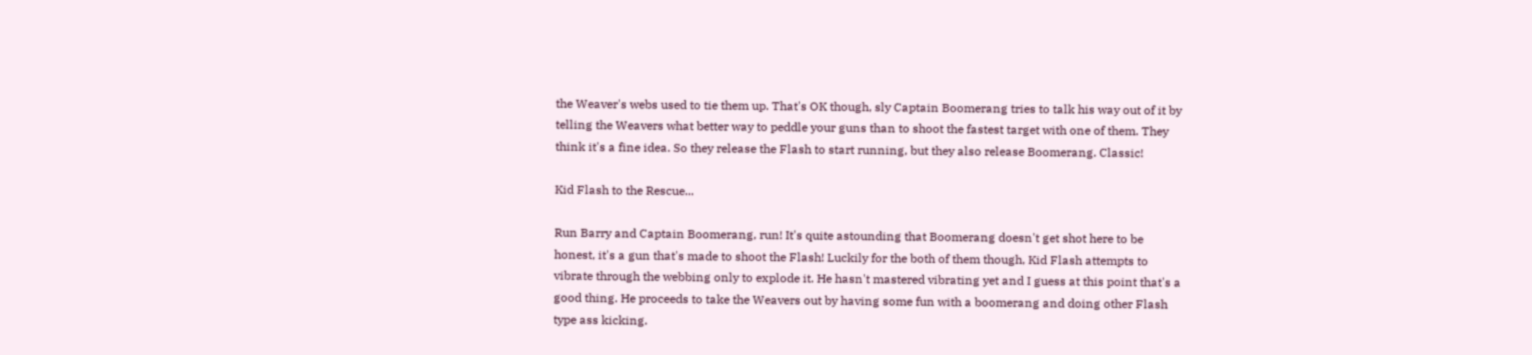the Weaver's webs used to tie them up. That's OK though, sly Captain Boomerang tries to talk his way out of it by telling the Weavers what better way to peddle your guns than to shoot the fastest target with one of them. They think it's a fine idea. So they release the Flash to start running, but they also release Boomerang. Classic!

Kid Flash to the Rescue...

Run Barry and Captain Boomerang, run! It's quite astounding that Boomerang doesn't get shot here to be honest, it's a gun that's made to shoot the Flash! Luckily for the both of them though, Kid Flash attempts to vibrate through the webbing only to explode it. He hasn't mastered vibrating yet and I guess at this point that's a good thing. He proceeds to take the Weavers out by having some fun with a boomerang and doing other Flash type ass kicking.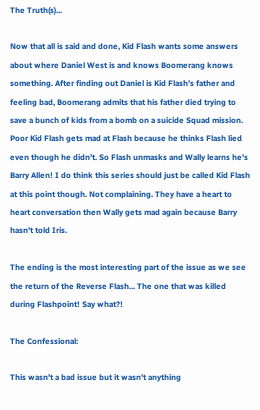The Truth(s)...

Now that all is said and done, Kid Flash wants some answers about where Daniel West is and knows Boomerang knows something. After finding out Daniel is Kid Flash’s father and feeling bad, Boomerang admits that his father died trying to save a bunch of kids from a bomb on a suicide Squad mission. Poor Kid Flash gets mad at Flash because he thinks Flash lied even though he didn't. So Flash unmasks and Wally learns he's Barry Allen! I do think this series should just be called Kid Flash at this point though. Not complaining. They have a heart to heart conversation then Wally gets mad again because Barry hasn't told Iris.

The ending is the most interesting part of the issue as we see the return of the Reverse Flash... The one that was killed during Flashpoint! Say what?!

The Confessional:

This wasn't a bad issue but it wasn't anything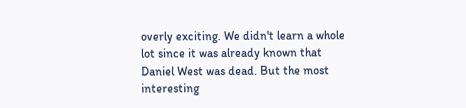overly exciting. We didn't learn a whole lot since it was already known that Daniel West was dead. But the most interesting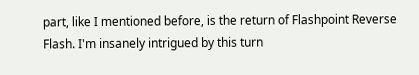part, like I mentioned before, is the return of Flashpoint Reverse Flash. I'm insanely intrigued by this turn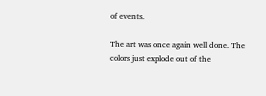of events.

The art was once again well done. The colors just explode out of the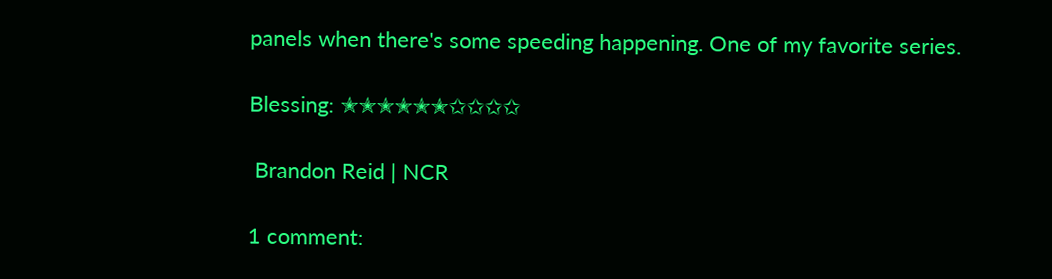panels when there's some speeding happening. One of my favorite series.

Blessing: ✭✭✭✭✭✭✩✩✩✩

 Brandon Reid | NCR

1 comment: